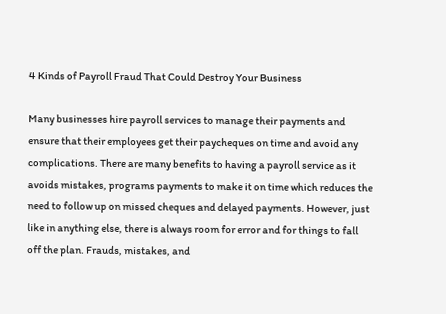4 Kinds of Payroll Fraud That Could Destroy Your Business

Many businesses hire payroll services to manage their payments and ensure that their employees get their paycheques on time and avoid any complications. There are many benefits to having a payroll service as it avoids mistakes, programs payments to make it on time which reduces the need to follow up on missed cheques and delayed payments. However, just like in anything else, there is always room for error and for things to fall off the plan. Frauds, mistakes, and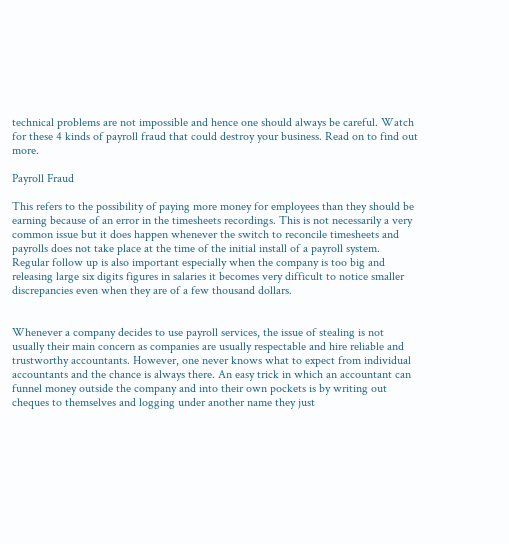technical problems are not impossible and hence one should always be careful. Watch for these 4 kinds of payroll fraud that could destroy your business. Read on to find out more.

Payroll Fraud

This refers to the possibility of paying more money for employees than they should be earning because of an error in the timesheets recordings. This is not necessarily a very common issue but it does happen whenever the switch to reconcile timesheets and payrolls does not take place at the time of the initial install of a payroll system. Regular follow up is also important especially when the company is too big and releasing large six digits figures in salaries it becomes very difficult to notice smaller discrepancies even when they are of a few thousand dollars.


Whenever a company decides to use payroll services, the issue of stealing is not usually their main concern as companies are usually respectable and hire reliable and trustworthy accountants. However, one never knows what to expect from individual accountants and the chance is always there. An easy trick in which an accountant can funnel money outside the company and into their own pockets is by writing out cheques to themselves and logging under another name they just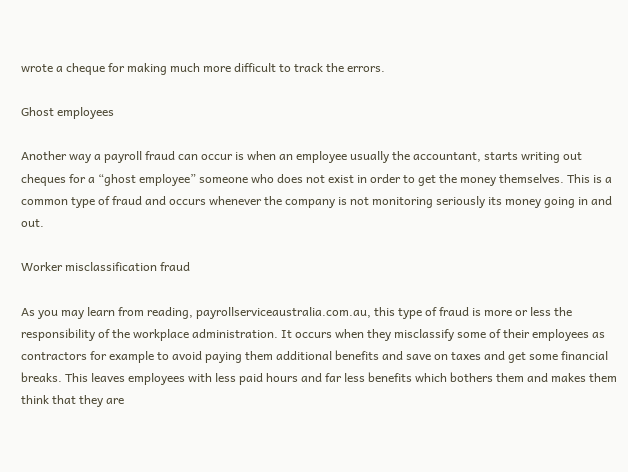wrote a cheque for making much more difficult to track the errors.

Ghost employees

Another way a payroll fraud can occur is when an employee usually the accountant, starts writing out cheques for a “ghost employee” someone who does not exist in order to get the money themselves. This is a common type of fraud and occurs whenever the company is not monitoring seriously its money going in and out.

Worker misclassification fraud

As you may learn from reading, payrollserviceaustralia.com.au, this type of fraud is more or less the responsibility of the workplace administration. It occurs when they misclassify some of their employees as contractors for example to avoid paying them additional benefits and save on taxes and get some financial breaks. This leaves employees with less paid hours and far less benefits which bothers them and makes them think that they are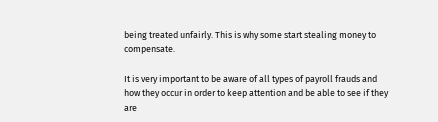being treated unfairly. This is why some start stealing money to compensate.

It is very important to be aware of all types of payroll frauds and how they occur in order to keep attention and be able to see if they are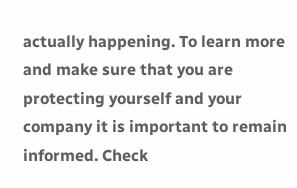actually happening. To learn more and make sure that you are protecting yourself and your company it is important to remain informed. Check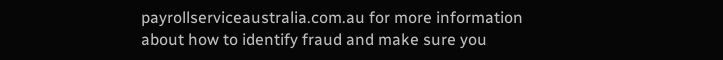payrollserviceaustralia.com.au for more information about how to identify fraud and make sure you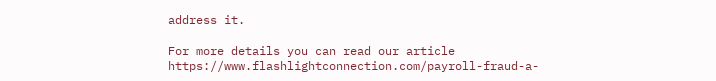address it.

For more details you can read our article https://www.flashlightconnection.com/payroll-fraud-a-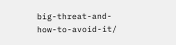big-threat-and-how-to-avoid-it/